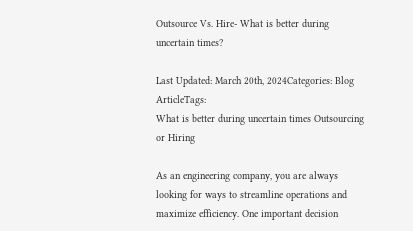Outsource Vs. Hire- What is better during uncertain times?

Last Updated: March 20th, 2024Categories: Blog ArticleTags:
What is better during uncertain times Outsourcing or Hiring

As an engineering company, you are always looking for ways to streamline operations and maximize efficiency. One important decision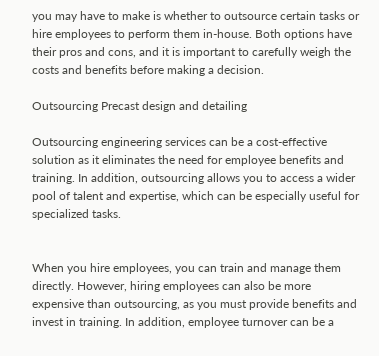you may have to make is whether to outsource certain tasks or hire employees to perform them in-house. Both options have their pros and cons, and it is important to carefully weigh the costs and benefits before making a decision.

Outsourcing Precast design and detailing

Outsourcing engineering services can be a cost-effective solution as it eliminates the need for employee benefits and training. In addition, outsourcing allows you to access a wider pool of talent and expertise, which can be especially useful for specialized tasks.


When you hire employees, you can train and manage them directly. However, hiring employees can also be more expensive than outsourcing, as you must provide benefits and invest in training. In addition, employee turnover can be a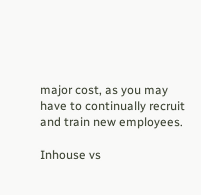major cost, as you may have to continually recruit and train new employees.

Inhouse vs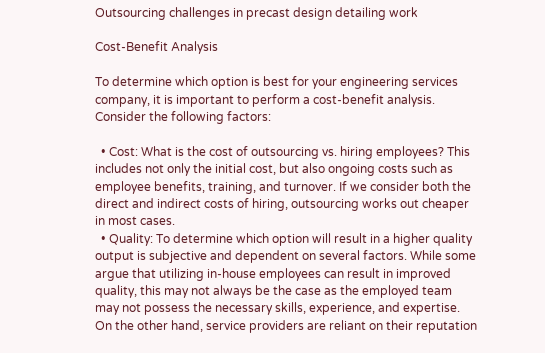Outsourcing challenges in precast design detailing work

Cost-Benefit Analysis

To determine which option is best for your engineering services company, it is important to perform a cost-benefit analysis. Consider the following factors:

  • Cost: What is the cost of outsourcing vs. hiring employees? This includes not only the initial cost, but also ongoing costs such as employee benefits, training, and turnover. If we consider both the direct and indirect costs of hiring, outsourcing works out cheaper in most cases.
  • Quality: To determine which option will result in a higher quality output is subjective and dependent on several factors. While some argue that utilizing in-house employees can result in improved quality, this may not always be the case as the employed team may not possess the necessary skills, experience, and expertise. On the other hand, service providers are reliant on their reputation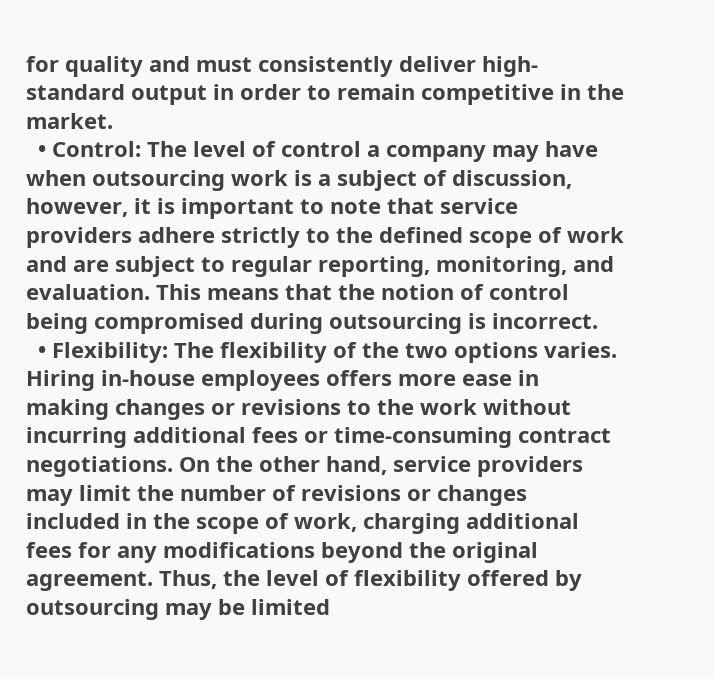for quality and must consistently deliver high-standard output in order to remain competitive in the market.
  • Control: The level of control a company may have when outsourcing work is a subject of discussion, however, it is important to note that service providers adhere strictly to the defined scope of work and are subject to regular reporting, monitoring, and evaluation. This means that the notion of control being compromised during outsourcing is incorrect.
  • Flexibility: The flexibility of the two options varies. Hiring in-house employees offers more ease in making changes or revisions to the work without incurring additional fees or time-consuming contract negotiations. On the other hand, service providers may limit the number of revisions or changes included in the scope of work, charging additional fees for any modifications beyond the original agreement. Thus, the level of flexibility offered by outsourcing may be limited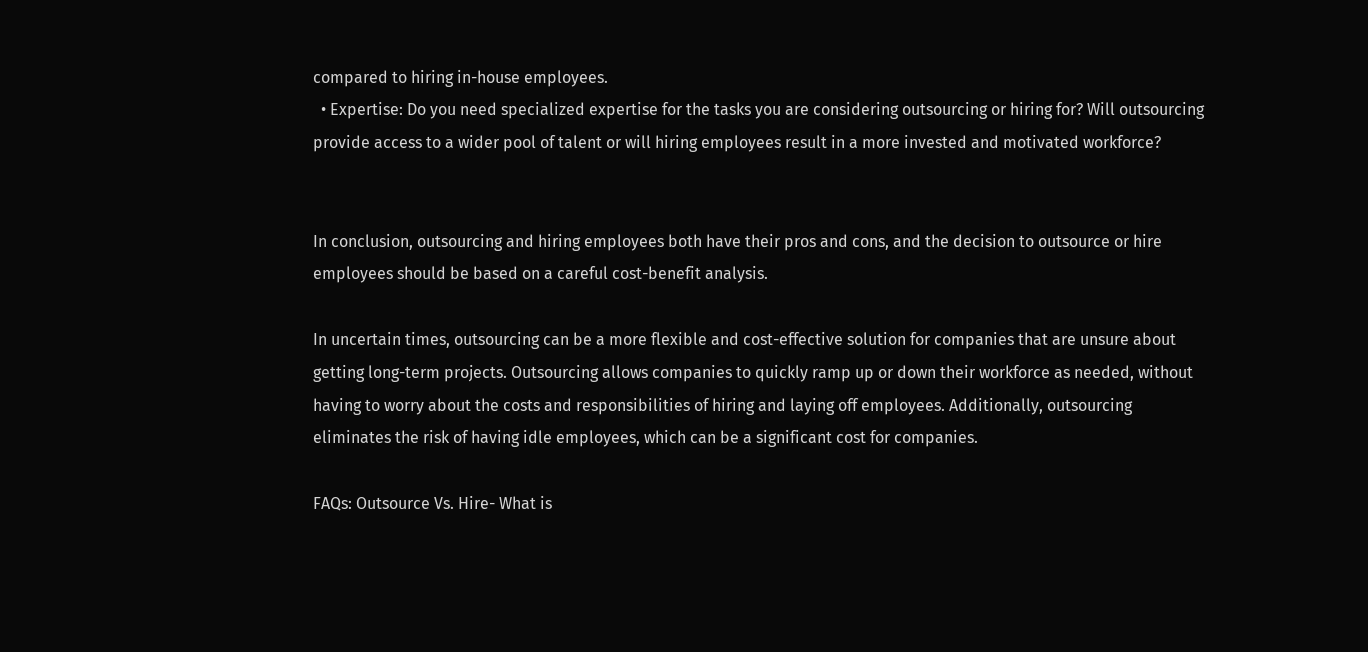compared to hiring in-house employees.
  • Expertise: Do you need specialized expertise for the tasks you are considering outsourcing or hiring for? Will outsourcing provide access to a wider pool of talent or will hiring employees result in a more invested and motivated workforce?


In conclusion, outsourcing and hiring employees both have their pros and cons, and the decision to outsource or hire employees should be based on a careful cost-benefit analysis.

In uncertain times, outsourcing can be a more flexible and cost-effective solution for companies that are unsure about getting long-term projects. Outsourcing allows companies to quickly ramp up or down their workforce as needed, without having to worry about the costs and responsibilities of hiring and laying off employees. Additionally, outsourcing eliminates the risk of having idle employees, which can be a significant cost for companies.

FAQs: Outsource Vs. Hire- What is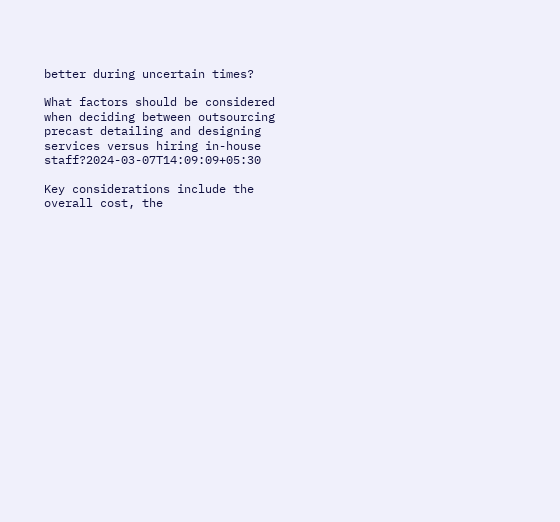better during uncertain times?

What factors should be considered when deciding between outsourcing precast detailing and designing services versus hiring in-house staff?2024-03-07T14:09:09+05:30

Key considerations include the overall cost, the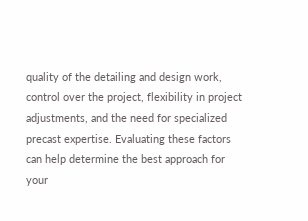quality of the detailing and design work, control over the project, flexibility in project adjustments, and the need for specialized precast expertise. Evaluating these factors can help determine the best approach for your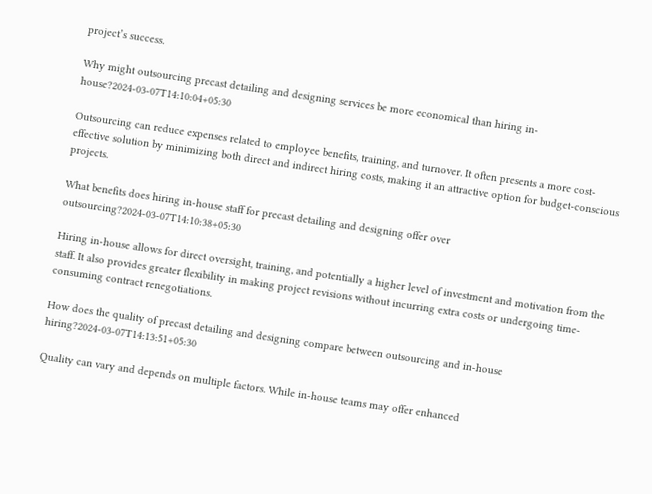project’s success.

Why might outsourcing precast detailing and designing services be more economical than hiring in-house?2024-03-07T14:10:04+05:30

Outsourcing can reduce expenses related to employee benefits, training, and turnover. It often presents a more cost-effective solution by minimizing both direct and indirect hiring costs, making it an attractive option for budget-conscious projects.

What benefits does hiring in-house staff for precast detailing and designing offer over outsourcing?2024-03-07T14:10:38+05:30

Hiring in-house allows for direct oversight, training, and potentially a higher level of investment and motivation from the staff. It also provides greater flexibility in making project revisions without incurring extra costs or undergoing time-consuming contract renegotiations.

How does the quality of precast detailing and designing compare between outsourcing and in-house hiring?2024-03-07T14:13:51+05:30

Quality can vary and depends on multiple factors. While in-house teams may offer enhanced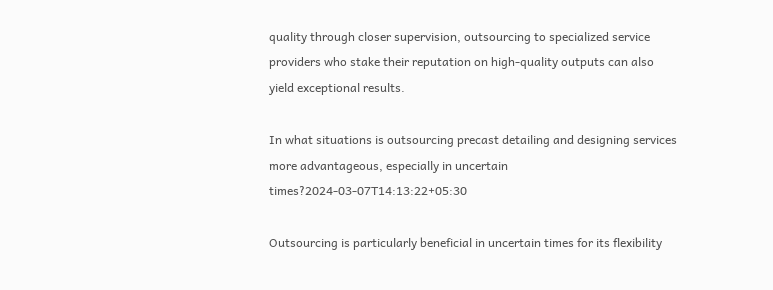quality through closer supervision, outsourcing to specialized service providers who stake their reputation on high-quality outputs can also yield exceptional results.

In what situations is outsourcing precast detailing and designing services more advantageous, especially in uncertain times?2024-03-07T14:13:22+05:30

Outsourcing is particularly beneficial in uncertain times for its flexibility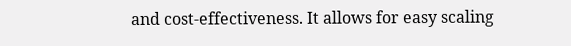and cost-effectiveness. It allows for easy scaling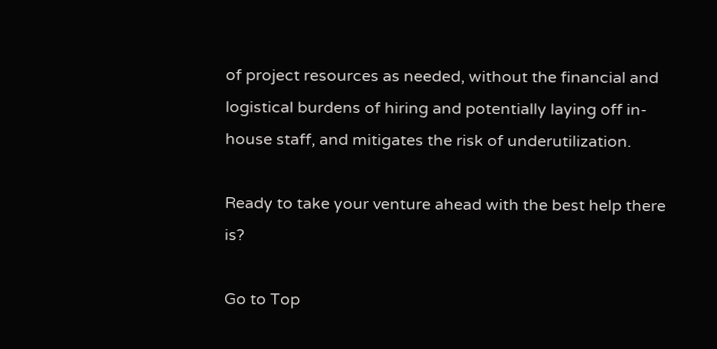of project resources as needed, without the financial and logistical burdens of hiring and potentially laying off in-house staff, and mitigates the risk of underutilization.

Ready to take your venture ahead with the best help there is?

Go to Top